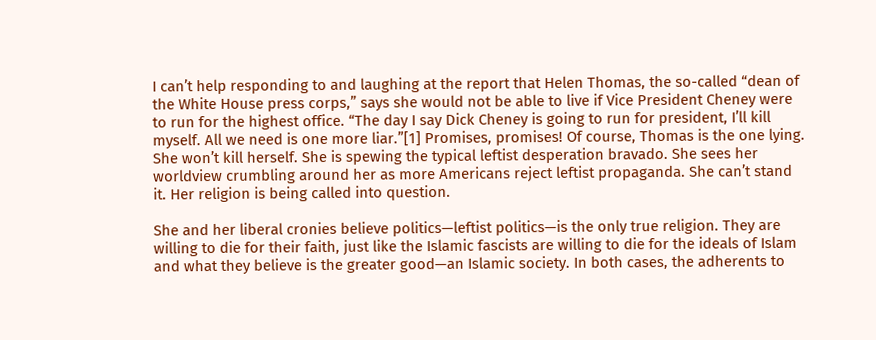I can’t help responding to and laughing at the report that Helen Thomas, the so-called “dean of the White House press corps,” says she would not be able to live if Vice President Cheney were to run for the highest office. “The day I say Dick Cheney is going to run for president, I’ll kill myself. All we need is one more liar.”[1] Promises, promises! Of course, Thomas is the one lying. She won’t kill herself. She is spewing the typical leftist desperation bravado. She sees her worldview crumbling around her as more Americans reject leftist propaganda. She can’t stand it. Her religion is being called into question.

She and her liberal cronies believe politics—leftist politics—is the only true religion. They are willing to die for their faith, just like the Islamic fascists are willing to die for the ideals of Islam and what they believe is the greater good—an Islamic society. In both cases, the adherents to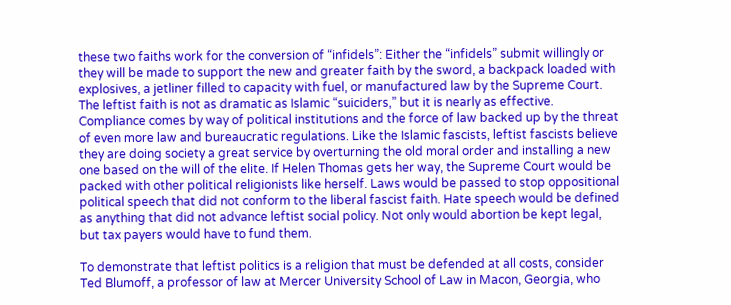these two faiths work for the conversion of “infidels”: Either the “infidels” submit willingly or they will be made to support the new and greater faith by the sword, a backpack loaded with explosives, a jetliner filled to capacity with fuel, or manufactured law by the Supreme Court. The leftist faith is not as dramatic as Islamic “suiciders,” but it is nearly as effective. Compliance comes by way of political institutions and the force of law backed up by the threat of even more law and bureaucratic regulations. Like the Islamic fascists, leftist fascists believe they are doing society a great service by overturning the old moral order and installing a new one based on the will of the elite. If Helen Thomas gets her way, the Supreme Court would be packed with other political religionists like herself. Laws would be passed to stop oppositional political speech that did not conform to the liberal fascist faith. Hate speech would be defined as anything that did not advance leftist social policy. Not only would abortion be kept legal, but tax payers would have to fund them.

To demonstrate that leftist politics is a religion that must be defended at all costs, consider Ted Blumoff, a professor of law at Mercer University School of Law in Macon, Georgia, who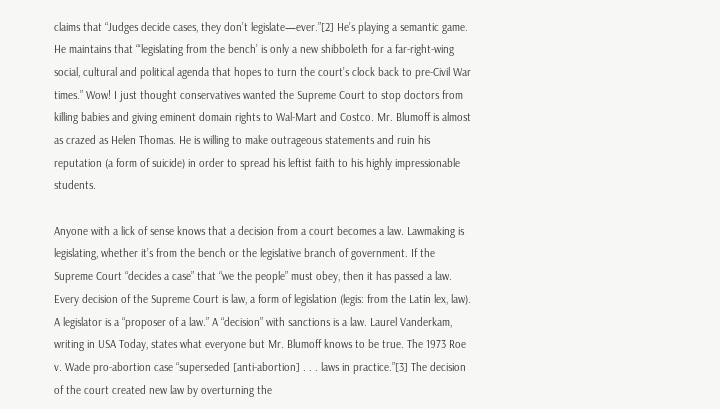claims that “Judges decide cases, they don’t legislate—ever.”[2] He’s playing a semantic game. He maintains that “‘legislating from the bench’ is only a new shibboleth for a far-right-wing social, cultural and political agenda that hopes to turn the court’s clock back to pre-Civil War times.” Wow! I just thought conservatives wanted the Supreme Court to stop doctors from killing babies and giving eminent domain rights to Wal-Mart and Costco. Mr. Blumoff is almost as crazed as Helen Thomas. He is willing to make outrageous statements and ruin his reputation (a form of suicide) in order to spread his leftist faith to his highly impressionable students.

Anyone with a lick of sense knows that a decision from a court becomes a law. Lawmaking is legislating, whether it’s from the bench or the legislative branch of government. If the Supreme Court “decides a case” that “we the people” must obey, then it has passed a law. Every decision of the Supreme Court is law, a form of legislation (legis: from the Latin lex, law). A legislator is a “proposer of a law.” A “decision” with sanctions is a law. Laurel Vanderkam, writing in USA Today, states what everyone but Mr. Blumoff knows to be true. The 1973 Roe v. Wade pro-abortion case “superseded [anti-abortion] . . . laws in practice.”[3] The decision of the court created new law by overturning the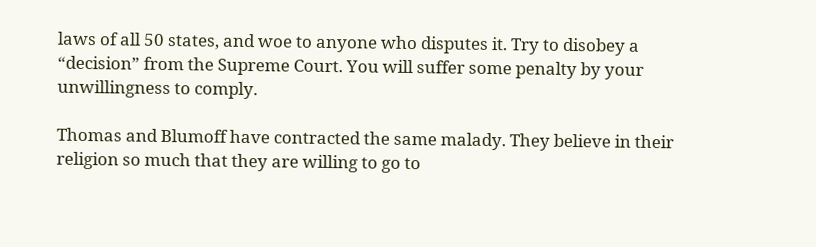laws of all 50 states, and woe to anyone who disputes it. Try to disobey a “decision” from the Supreme Court. You will suffer some penalty by your unwillingness to comply.

Thomas and Blumoff have contracted the same malady. They believe in their religion so much that they are willing to go to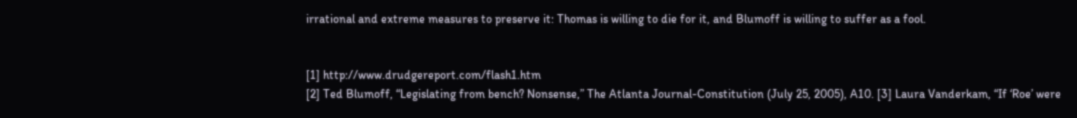irrational and extreme measures to preserve it: Thomas is willing to die for it, and Blumoff is willing to suffer as a fool.


[1] http://www.drudgereport.com/flash1.htm
[2] Ted Blumoff, “Legislating from bench? Nonsense,” The Atlanta Journal-Constitution (July 25, 2005), A10. [3] Laura Vanderkam, “If ‘Roe’ were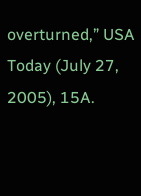overturned,” USA Today (July 27, 2005), 15A.